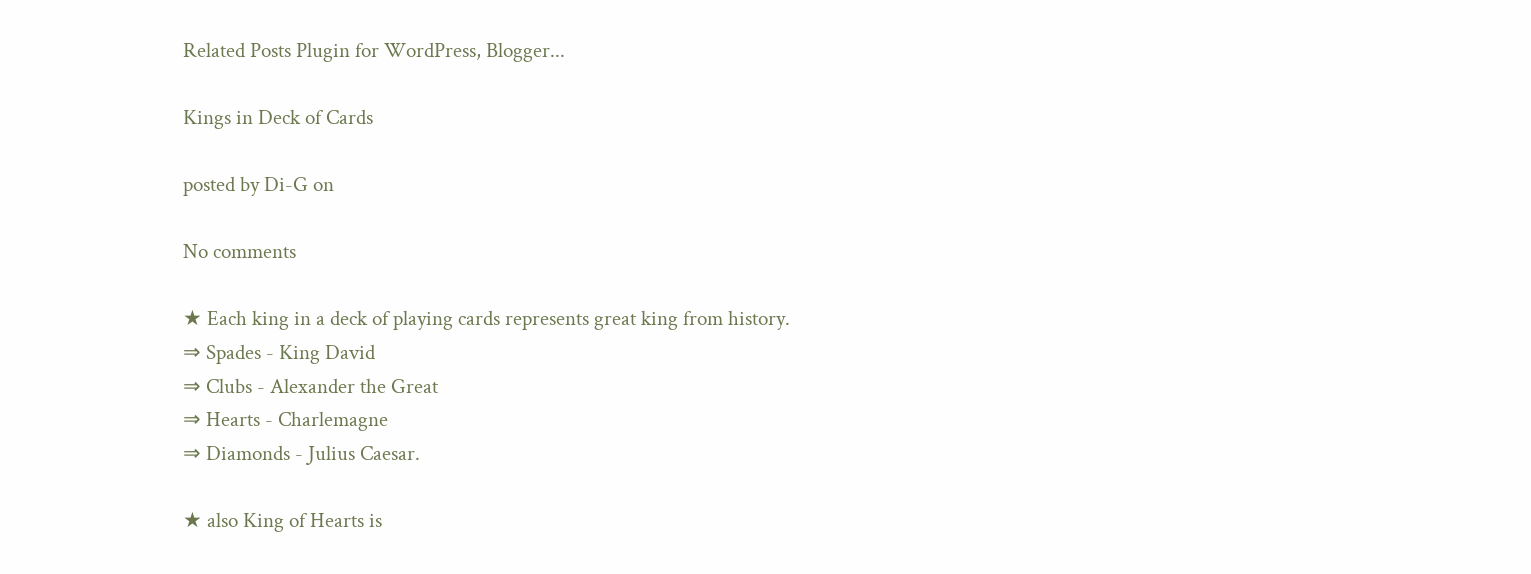Related Posts Plugin for WordPress, Blogger...

Kings in Deck of Cards

posted by Di-G on

No comments

★ Each king in a deck of playing cards represents great king from history.
⇒ Spades - King David
⇒ Clubs - Alexander the Great
⇒ Hearts - Charlemagne
⇒ Diamonds - Julius Caesar.

★ also King of Hearts is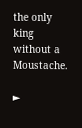the only king without a Moustache.

►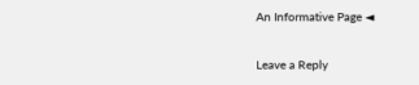An Informative Page ◄

Leave a Reply